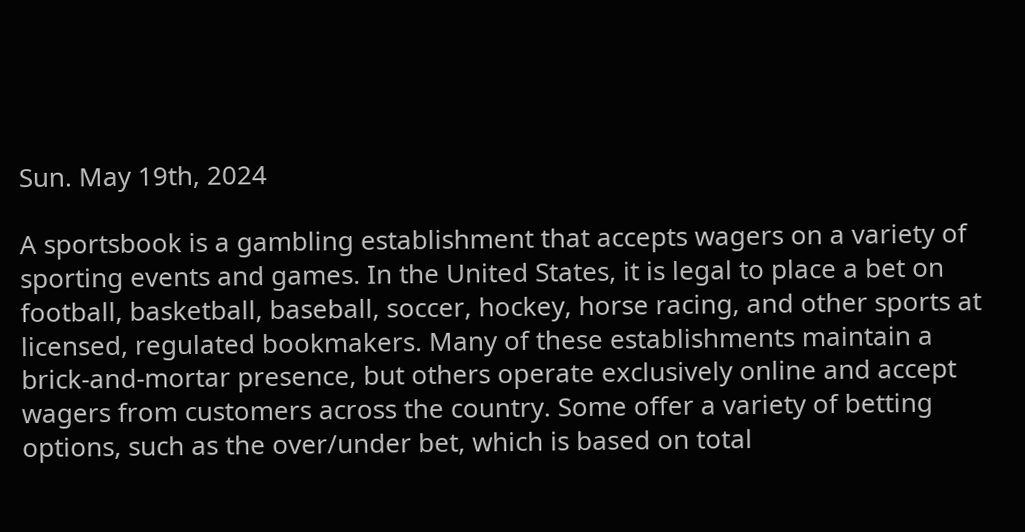Sun. May 19th, 2024

A sportsbook is a gambling establishment that accepts wagers on a variety of sporting events and games. In the United States, it is legal to place a bet on football, basketball, baseball, soccer, hockey, horse racing, and other sports at licensed, regulated bookmakers. Many of these establishments maintain a brick-and-mortar presence, but others operate exclusively online and accept wagers from customers across the country. Some offer a variety of betting options, such as the over/under bet, which is based on total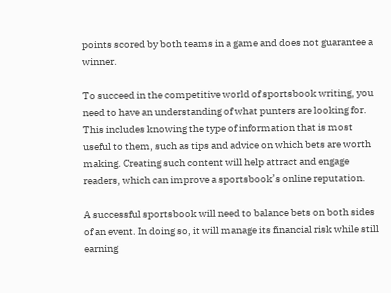points scored by both teams in a game and does not guarantee a winner.

To succeed in the competitive world of sportsbook writing, you need to have an understanding of what punters are looking for. This includes knowing the type of information that is most useful to them, such as tips and advice on which bets are worth making. Creating such content will help attract and engage readers, which can improve a sportsbook’s online reputation.

A successful sportsbook will need to balance bets on both sides of an event. In doing so, it will manage its financial risk while still earning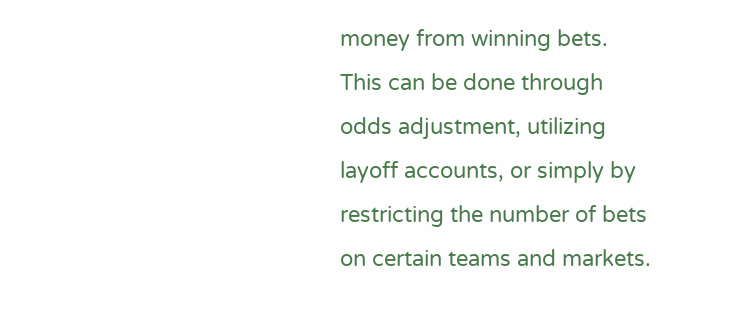money from winning bets. This can be done through odds adjustment, utilizing layoff accounts, or simply by restricting the number of bets on certain teams and markets.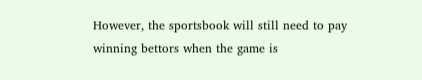However, the sportsbook will still need to pay winning bettors when the game is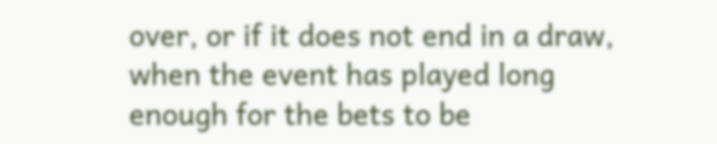over, or if it does not end in a draw, when the event has played long enough for the bets to be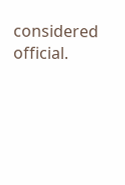considered official.